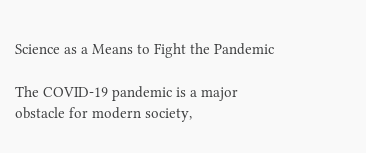Science as a Means to Fight the Pandemic

The COVID-19 pandemic is a major obstacle for modern society,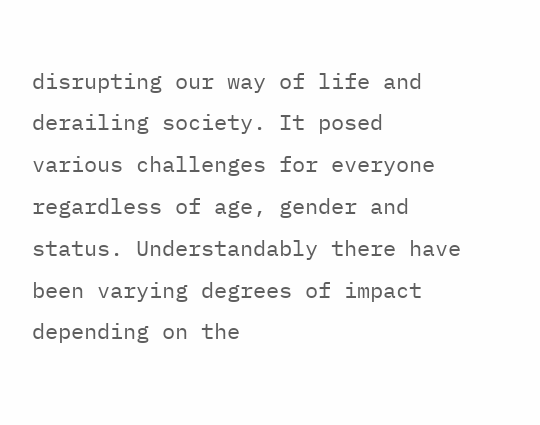disrupting our way of life and derailing society. It posed various challenges for everyone regardless of age, gender and status. Understandably there have been varying degrees of impact depending on the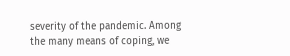severity of the pandemic. Among the many means of coping, we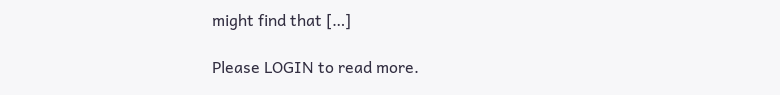might find that […]

Please LOGIN to read more.